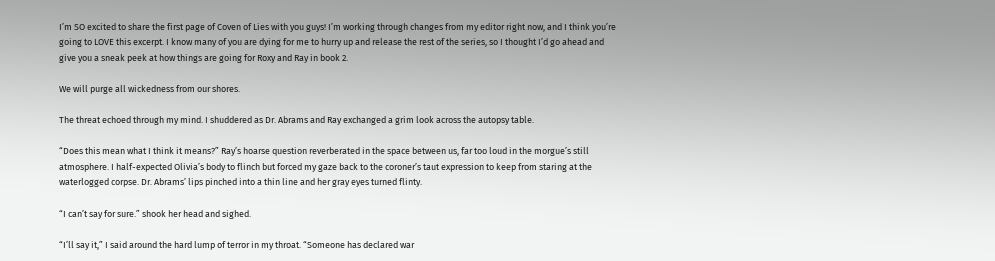I’m SO excited to share the first page of Coven of Lies with you guys! I’m working through changes from my editor right now, and I think you’re going to LOVE this excerpt. I know many of you are dying for me to hurry up and release the rest of the series, so I thought I’d go ahead and give you a sneak peek at how things are going for Roxy and Ray in book 2.

We will purge all wickedness from our shores.

The threat echoed through my mind. I shuddered as Dr. Abrams and Ray exchanged a grim look across the autopsy table.

“Does this mean what I think it means?” Ray’s hoarse question reverberated in the space between us, far too loud in the morgue’s still atmosphere. I half-expected Olivia’s body to flinch but forced my gaze back to the coroner’s taut expression to keep from staring at the waterlogged corpse. Dr. Abrams’ lips pinched into a thin line and her gray eyes turned flinty.

“I can’t say for sure.” shook her head and sighed.

“I’ll say it,” I said around the hard lump of terror in my throat. “Someone has declared war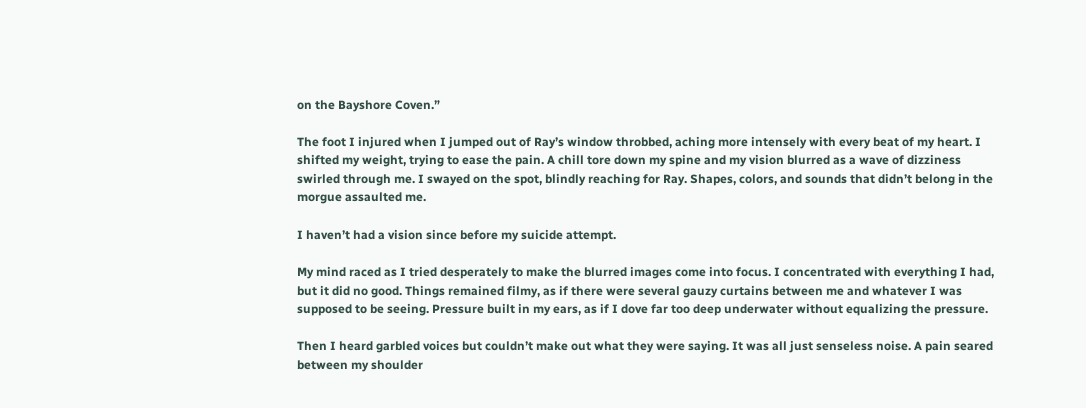on the Bayshore Coven.”

The foot I injured when I jumped out of Ray’s window throbbed, aching more intensely with every beat of my heart. I shifted my weight, trying to ease the pain. A chill tore down my spine and my vision blurred as a wave of dizziness swirled through me. I swayed on the spot, blindly reaching for Ray. Shapes, colors, and sounds that didn’t belong in the morgue assaulted me.

I haven’t had a vision since before my suicide attempt.

My mind raced as I tried desperately to make the blurred images come into focus. I concentrated with everything I had, but it did no good. Things remained filmy, as if there were several gauzy curtains between me and whatever I was supposed to be seeing. Pressure built in my ears, as if I dove far too deep underwater without equalizing the pressure.

Then I heard garbled voices but couldn’t make out what they were saying. It was all just senseless noise. A pain seared between my shoulder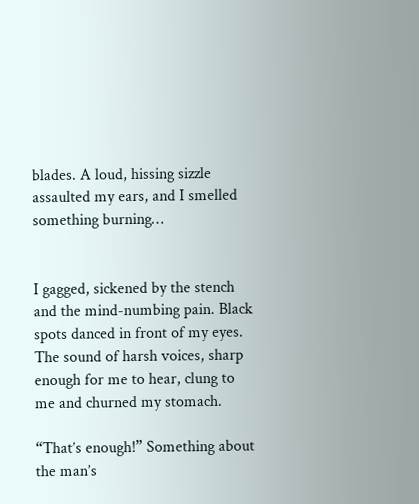blades. A loud, hissing sizzle assaulted my ears, and I smelled something burning…


I gagged, sickened by the stench and the mind-numbing pain. Black spots danced in front of my eyes. The sound of harsh voices, sharp enough for me to hear, clung to me and churned my stomach.

“That’s enough!” Something about the man’s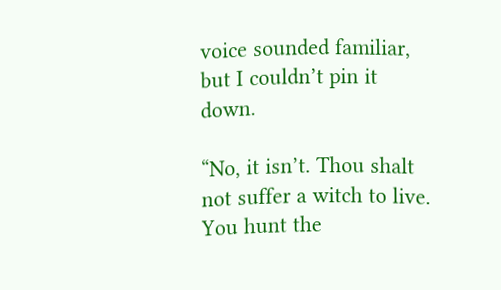voice sounded familiar, but I couldn’t pin it down.

“No, it isn’t. Thou shalt not suffer a witch to live. You hunt the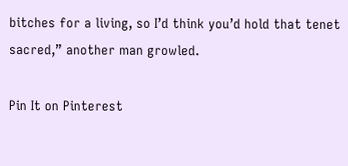bitches for a living, so I’d think you’d hold that tenet sacred,” another man growled.

Pin It on Pinterest